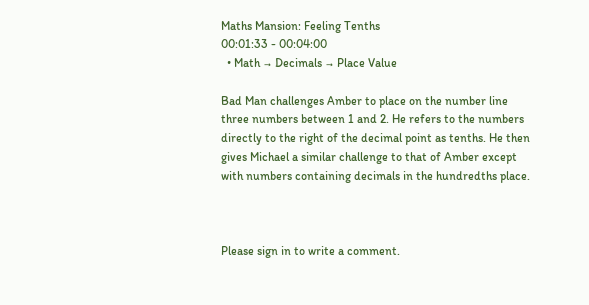Maths Mansion: Feeling Tenths
00:01:33 - 00:04:00
  • Math → Decimals → Place Value

Bad Man challenges Amber to place on the number line three numbers between 1 and 2. He refers to the numbers directly to the right of the decimal point as tenths. He then gives Michael a similar challenge to that of Amber except with numbers containing decimals in the hundredths place.



Please sign in to write a comment.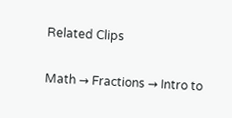Related Clips

Math → Fractions → Intro to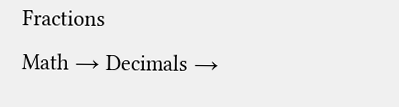Fractions
Math → Decimals →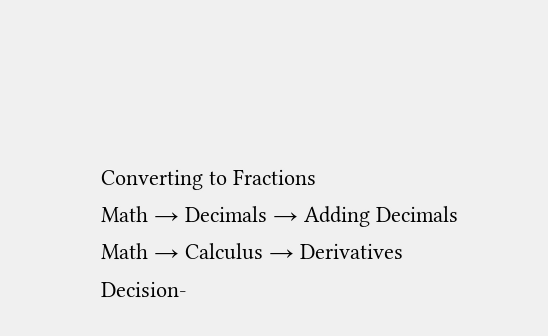Converting to Fractions
Math → Decimals → Adding Decimals
Math → Calculus → Derivatives
Decision-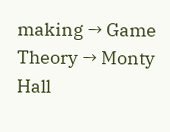making → Game Theory → Monty Hall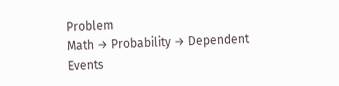Problem
Math → Probability → Dependent Events